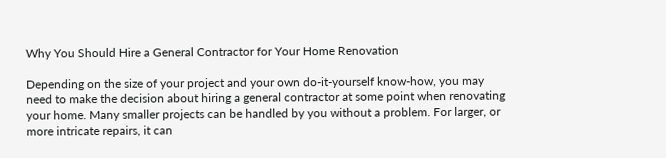Why You Should Hire a General Contractor for Your Home Renovation

Depending on the size of your project and your own do-it-yourself know-how, you may need to make the decision about hiring a general contractor at some point when renovating your home. Many smaller projects can be handled by you without a problem. For larger, or more intricate repairs, it can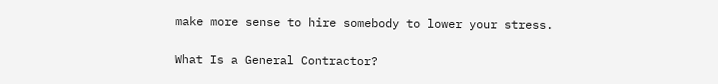make more sense to hire somebody to lower your stress.

What Is a General Contractor?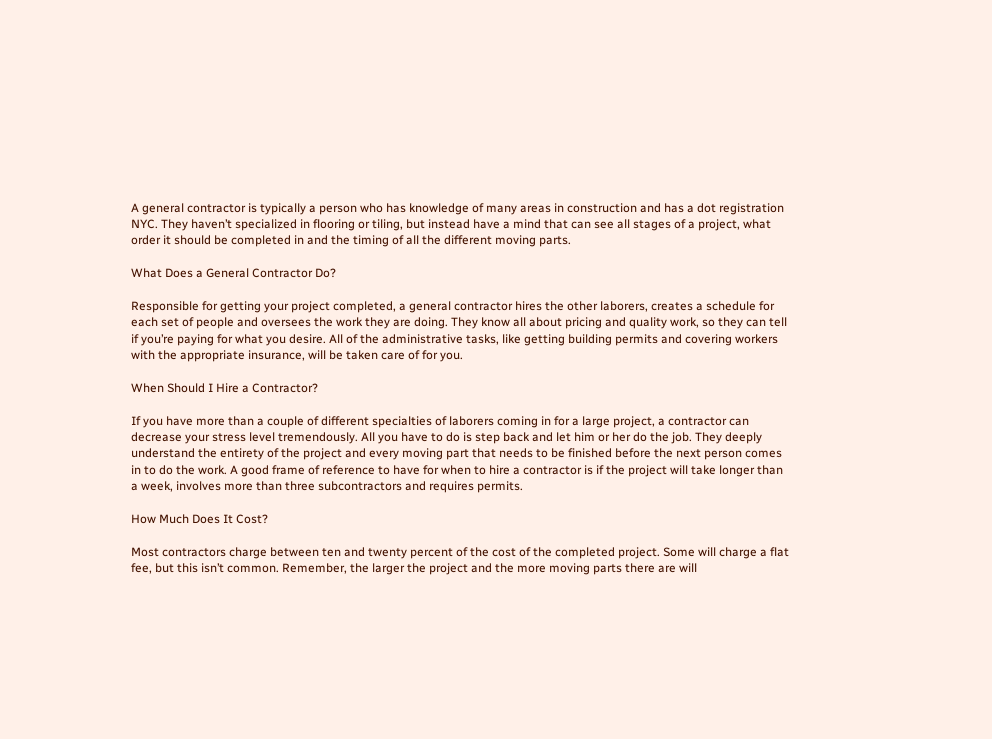A general contractor is typically a person who has knowledge of many areas in construction and has a dot registration NYC. They haven’t specialized in flooring or tiling, but instead have a mind that can see all stages of a project, what order it should be completed in and the timing of all the different moving parts.

What Does a General Contractor Do?

Responsible for getting your project completed, a general contractor hires the other laborers, creates a schedule for each set of people and oversees the work they are doing. They know all about pricing and quality work, so they can tell if you’re paying for what you desire. All of the administrative tasks, like getting building permits and covering workers with the appropriate insurance, will be taken care of for you.

When Should I Hire a Contractor?

If you have more than a couple of different specialties of laborers coming in for a large project, a contractor can decrease your stress level tremendously. All you have to do is step back and let him or her do the job. They deeply understand the entirety of the project and every moving part that needs to be finished before the next person comes in to do the work. A good frame of reference to have for when to hire a contractor is if the project will take longer than a week, involves more than three subcontractors and requires permits.

How Much Does It Cost?

Most contractors charge between ten and twenty percent of the cost of the completed project. Some will charge a flat fee, but this isn’t common. Remember, the larger the project and the more moving parts there are will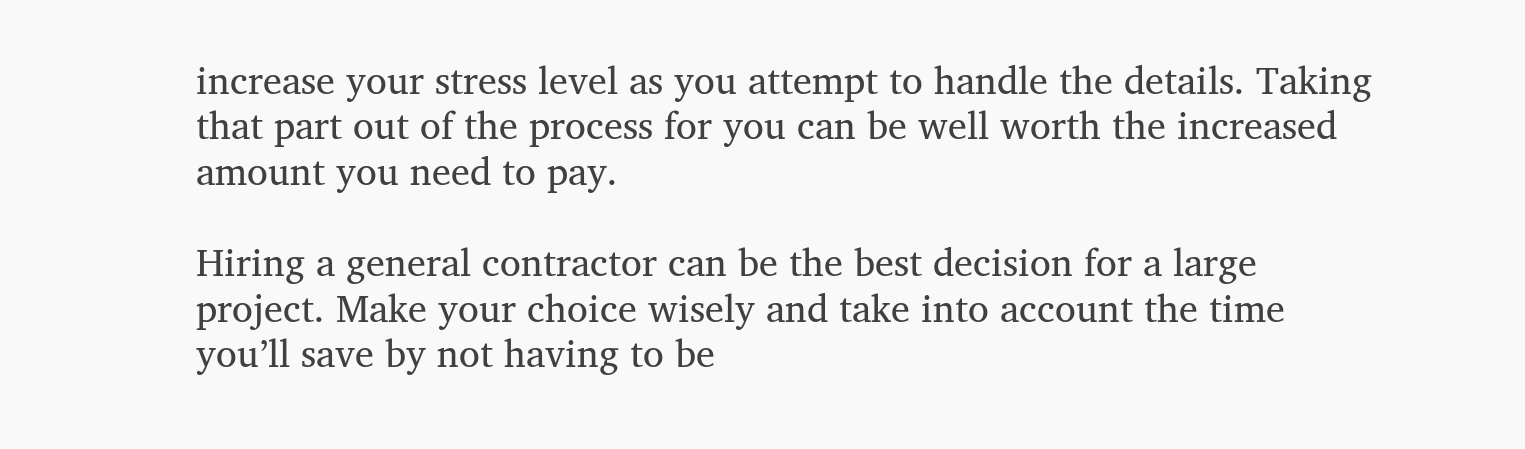increase your stress level as you attempt to handle the details. Taking that part out of the process for you can be well worth the increased amount you need to pay.

Hiring a general contractor can be the best decision for a large project. Make your choice wisely and take into account the time you’ll save by not having to be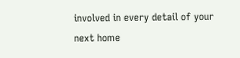involved in every detail of your next home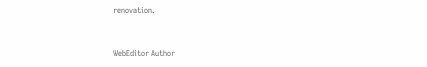renovation.


WebEditor Author